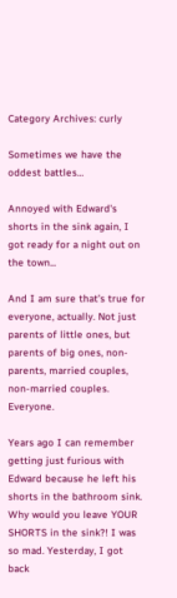Category Archives: curly

Sometimes we have the oddest battles…

Annoyed with Edward's shorts in the sink again, I got ready for a night out on the town...

And I am sure that’s true for everyone, actually. Not just parents of little ones, but parents of big ones, non-parents, married couples, non-married couples. Everyone.

Years ago I can remember getting just furious with Edward because he left his shorts in the bathroom sink. Why would you leave YOUR SHORTS in the sink?! I was so mad. Yesterday, I got back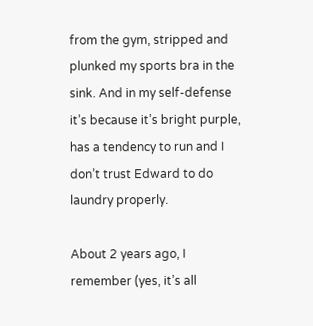from the gym, stripped and plunked my sports bra in the sink. And in my self-defense it’s because it’s bright purple, has a tendency to run and I don’t trust Edward to do laundry properly.

About 2 years ago, I remember (yes, it’s all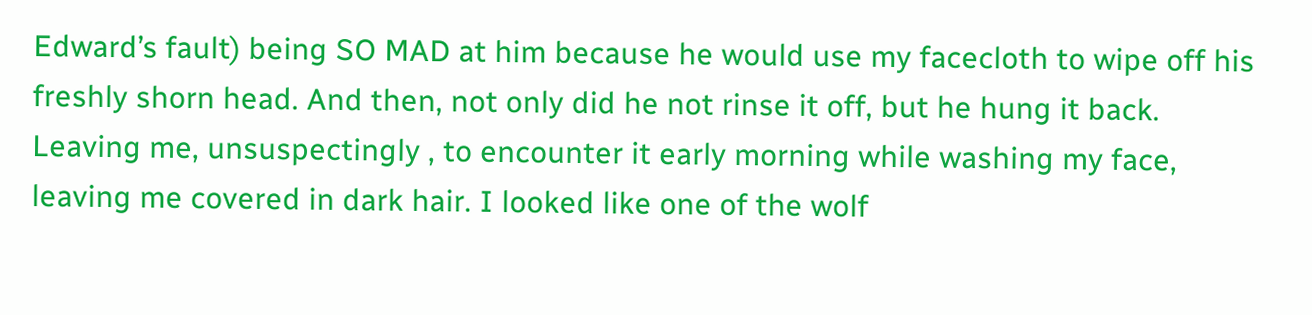Edward’s fault) being SO MAD at him because he would use my facecloth to wipe off his freshly shorn head. And then, not only did he not rinse it off, but he hung it back. Leaving me, unsuspectingly , to encounter it early morning while washing my face, leaving me covered in dark hair. I looked like one of the wolf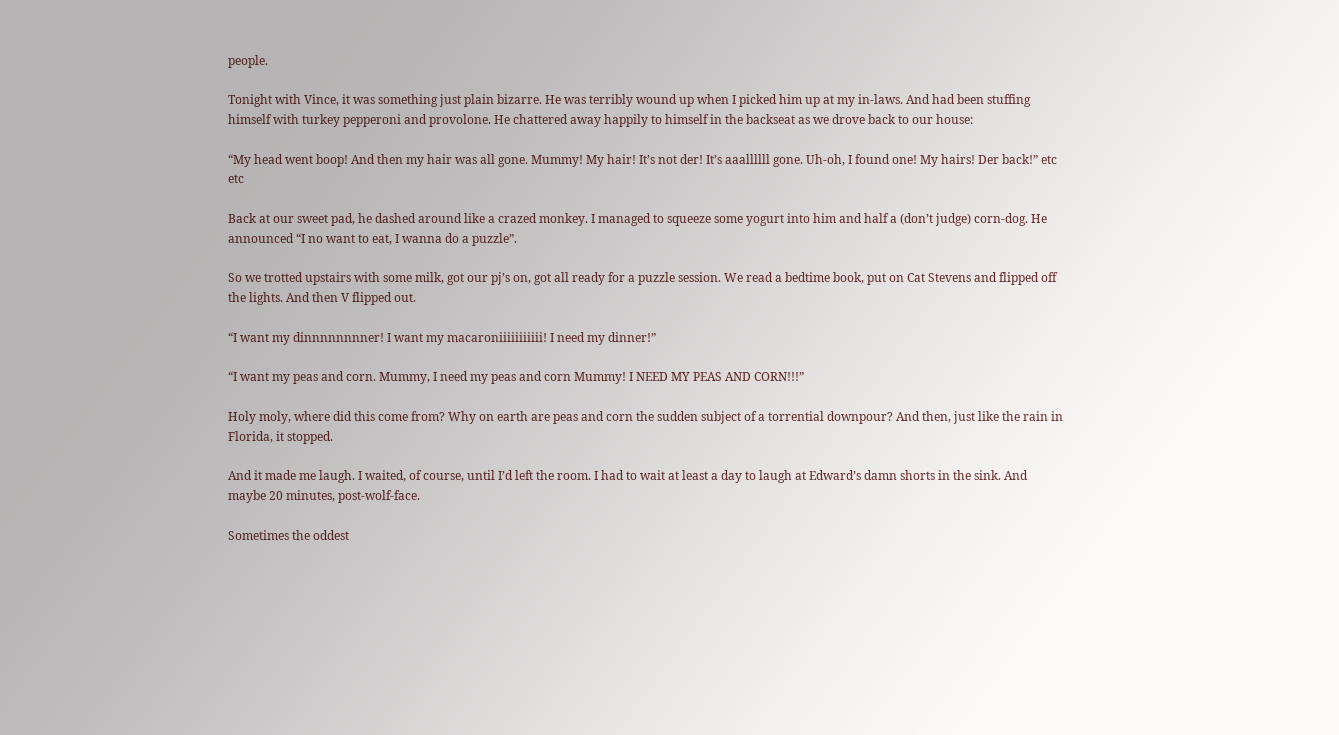people.

Tonight with Vince, it was something just plain bizarre. He was terribly wound up when I picked him up at my in-laws. And had been stuffing himself with turkey pepperoni and provolone. He chattered away happily to himself in the backseat as we drove back to our house:

“My head went boop! And then my hair was all gone. Mummy! My hair! It’s not der! It’s aaallllll gone. Uh-oh, I found one! My hairs! Der back!” etc etc

Back at our sweet pad, he dashed around like a crazed monkey. I managed to squeeze some yogurt into him and half a (don’t judge) corn-dog. He announced “I no want to eat, I wanna do a puzzle”.

So we trotted upstairs with some milk, got our pj’s on, got all ready for a puzzle session. We read a bedtime book, put on Cat Stevens and flipped off the lights. And then V flipped out.

“I want my dinnnnnnnner! I want my macaroniiiiiiiiiii! I need my dinner!”

“I want my peas and corn. Mummy, I need my peas and corn Mummy! I NEED MY PEAS AND CORN!!!”

Holy moly, where did this come from? Why on earth are peas and corn the sudden subject of a torrential downpour? And then, just like the rain in Florida, it stopped.

And it made me laugh. I waited, of course, until I’d left the room. I had to wait at least a day to laugh at Edward’s damn shorts in the sink. And maybe 20 minutes, post-wolf-face.

Sometimes the oddest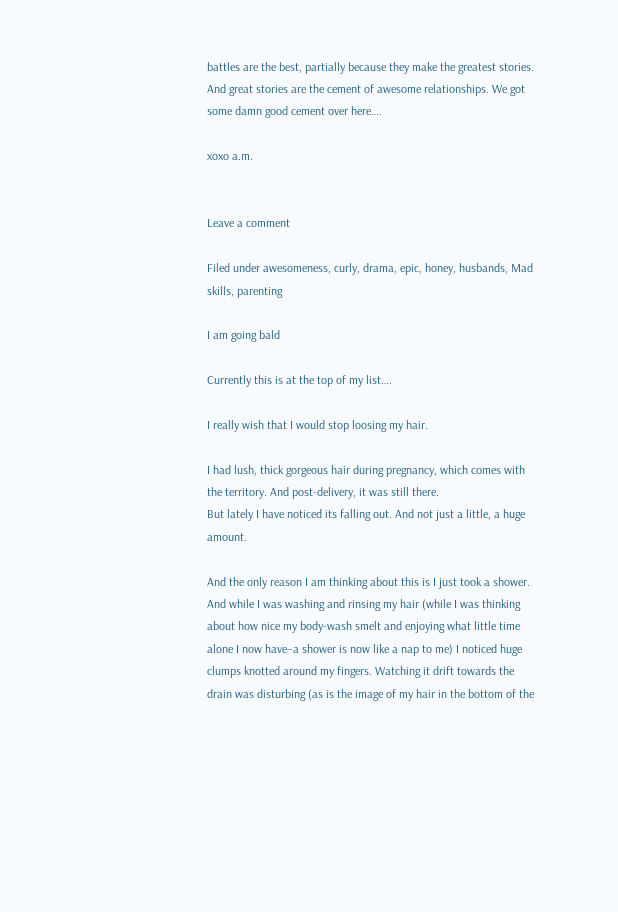battles are the best, partially because they make the greatest stories. And great stories are the cement of awesome relationships. We got some damn good cement over here….

xoxo a.m.


Leave a comment

Filed under awesomeness, curly, drama, epic, honey, husbands, Mad skills, parenting

I am going bald

Currently this is at the top of my list….

I really wish that I would stop loosing my hair.

I had lush, thick gorgeous hair during pregnancy, which comes with the territory. And post-delivery, it was still there.
But lately I have noticed its falling out. And not just a little, a huge amount.

And the only reason I am thinking about this is I just took a shower. And while I was washing and rinsing my hair (while I was thinking about how nice my body-wash smelt and enjoying what little time alone I now have–a shower is now like a nap to me) I noticed huge clumps knotted around my fingers. Watching it drift towards the drain was disturbing (as is the image of my hair in the bottom of the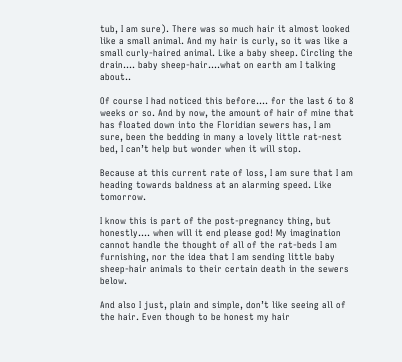tub, I am sure). There was so much hair it almost looked like a small animal. And my hair is curly, so it was like a small curly-haired animal. Like a baby sheep. Circling the drain…. baby sheep-hair….what on earth am I talking about..

Of course I had noticed this before…. for the last 6 to 8 weeks or so. And by now, the amount of hair of mine that has floated down into the Floridian sewers has, I am sure, been the bedding in many a lovely little rat-nest bed, I can’t help but wonder when it will stop.

Because at this current rate of loss, I am sure that I am heading towards baldness at an alarming speed. Like tomorrow.

I know this is part of the post-pregnancy thing, but honestly…. when will it end please god! My imagination cannot handle the thought of all of the rat-beds I am furnishing, nor the idea that I am sending little baby sheep-hair animals to their certain death in the sewers below.

And also I just, plain and simple, don’t like seeing all of the hair. Even though to be honest my hair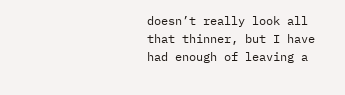doesn’t really look all that thinner, but I have had enough of leaving a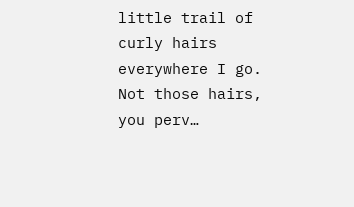little trail of curly hairs everywhere I go. Not those hairs, you perv…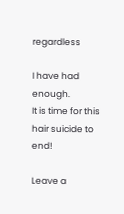regardless

I have had enough.
It is time for this hair suicide to end!

Leave a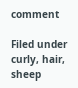comment

Filed under curly, hair, sheep